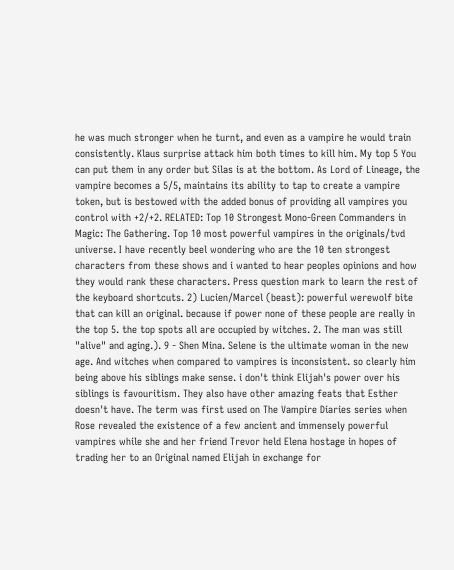he was much stronger when he turnt, and even as a vampire he would train consistently. Klaus surprise attack him both times to kill him. My top 5 You can put them in any order but Silas is at the bottom. As Lord of Lineage, the vampire becomes a 5/5, maintains its ability to tap to create a vampire token, but is bestowed with the added bonus of providing all vampires you control with +2/+2. RELATED: Top 10 Strongest Mono-Green Commanders in Magic: The Gathering. Top 10 most powerful vampires in the originals/tvd universe. I have recently beel wondering who are the 10 ten strongest characters from these shows and i wanted to hear peoples opinions and how they would rank these characters. Press question mark to learn the rest of the keyboard shortcuts. 2) Lucien/Marcel (beast): powerful werewolf bite that can kill an original. because if power none of these people are really in the top 5. the top spots all are occupied by witches. 2. The man was still "alive" and aging.). 9 - Shen Mina. Selene is the ultimate woman in the new age. And witches when compared to vampires is inconsistent. so clearly him being above his siblings make sense. i don't think Elijah's power over his siblings is favouritism. They also have other amazing feats that Esther doesn't have. The term was first used on The Vampire Diaries series when Rose revealed the existence of a few ancient and immensely powerful vampires while she and her friend Trevor held Elena hostage in hopes of trading her to an Original named Elijah in exchange for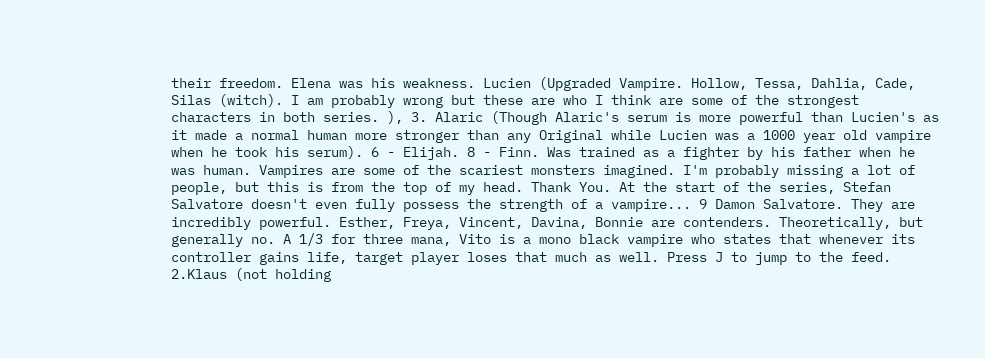their freedom. Elena was his weakness. Lucien (Upgraded Vampire. Hollow, Tessa, Dahlia, Cade, Silas (witch). I am probably wrong but these are who I think are some of the strongest characters in both series. ), 3. Alaric (Though Alaric's serum is more powerful than Lucien's as it made a normal human more stronger than any Original while Lucien was a 1000 year old vampire when he took his serum). 6 - Elijah. 8 - Finn. Was trained as a fighter by his father when he was human. Vampires are some of the scariest monsters imagined. I'm probably missing a lot of people, but this is from the top of my head. Thank You. At the start of the series, Stefan Salvatore doesn't even fully possess the strength of a vampire... 9 Damon Salvatore. They are incredibly powerful. Esther, Freya, Vincent, Davina, Bonnie are contenders. Theoretically, but generally no. A 1/3 for three mana, Vito is a mono black vampire who states that whenever its controller gains life, target player loses that much as well. Press J to jump to the feed. 2.Klaus (not holding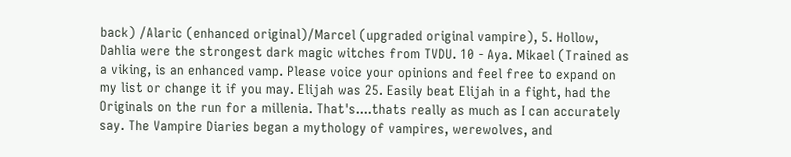back) /Alaric (enhanced original)/Marcel (upgraded original vampire), 5. Hollow, Dahlia were the strongest dark magic witches from TVDU. 10 - Aya. Mikael (Trained as a viking, is an enhanced vamp. Please voice your opinions and feel free to expand on my list or change it if you may. Elijah was 25. Easily beat Elijah in a fight, had the Originals on the run for a millenia. That's....thats really as much as I can accurately say. The Vampire Diaries began a mythology of vampires, werewolves, and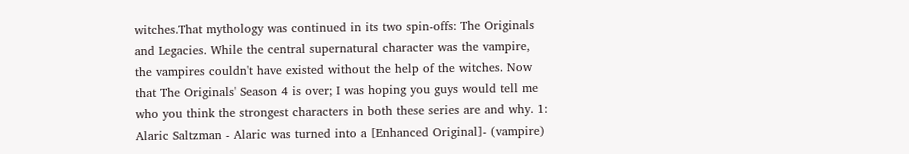witches.That mythology was continued in its two spin-offs: The Originals and Legacies. While the central supernatural character was the vampire, the vampires couldn't have existed without the help of the witches. Now that The Originals' Season 4 is over; I was hoping you guys would tell me who you think the strongest characters in both these series are and why. 1: Alaric Saltzman - Alaric was turned into a [Enhanced Original]- (vampire)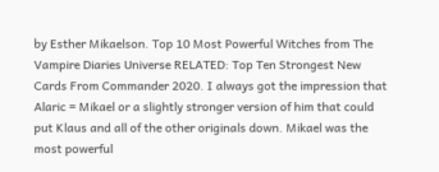by Esther Mikaelson. Top 10 Most Powerful Witches from The Vampire Diaries Universe RELATED: Top Ten Strongest New Cards From Commander 2020. I always got the impression that Alaric = Mikael or a slightly stronger version of him that could put Klaus and all of the other originals down. Mikael was the most powerful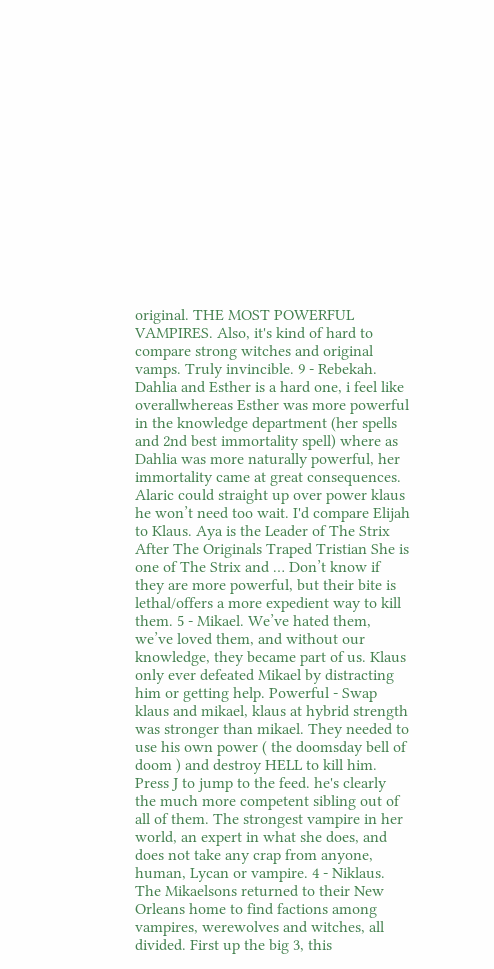original. THE MOST POWERFUL VAMPIRES. Also, it's kind of hard to compare strong witches and original vamps. Truly invincible. 9 - Rebekah. Dahlia and Esther is a hard one, i feel like overallwhereas Esther was more powerful in the knowledge department (her spells and 2nd best immortality spell) where as Dahlia was more naturally powerful, her immortality came at great consequences. Alaric could straight up over power klaus he won’t need too wait. I'd compare Elijah to Klaus. Aya is the Leader of The Strix After The Originals Traped Tristian She is one of The Strix and … Don’t know if they are more powerful, but their bite is lethal/offers a more expedient way to kill them. 5 - Mikael. We’ve hated them, we’ve loved them, and without our knowledge, they became part of us. Klaus only ever defeated Mikael by distracting him or getting help. Powerful - Swap klaus and mikael, klaus at hybrid strength was stronger than mikael. They needed to use his own power ( the doomsday bell of doom ) and destroy HELL to kill him. Press J to jump to the feed. he's clearly the much more competent sibling out of all of them. The strongest vampire in her world, an expert in what she does, and does not take any crap from anyone, human, Lycan or vampire. 4 - Niklaus. The Mikaelsons returned to their New Orleans home to find factions among vampires, werewolves and witches, all divided. First up the big 3, this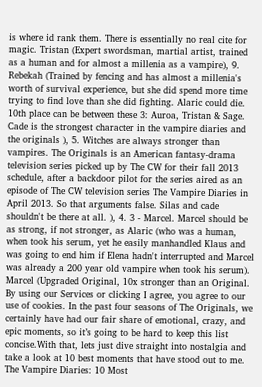is where id rank them. There is essentially no real cite for magic. Tristan (Expert swordsman, martial artist, trained as a human and for almost a millenia as a vampire), 9. Rebekah (Trained by fencing and has almost a millenia's worth of survival experience, but she did spend more time trying to find love than she did fighting. Alaric could die. 10th place can be between these 3: Auroa, Tristan & Sage. Cade is the strongest character in the vampire diaries and the originals ), 5. Witches are always stronger than vampires. The Originals is an American fantasy-drama television series picked up by The CW for their fall 2013 schedule, after a backdoor pilot for the series aired as an episode of The CW television series The Vampire Diaries in April 2013. So that arguments false. Silas and cade shouldn't be there at all. ), 4. 3 - Marcel. Marcel should be as strong, if not stronger, as Alaric (who was a human, when took his serum, yet he easily manhandled Klaus and was going to end him if Elena hadn't interrupted and Marcel was already a 200 year old vampire when took his serum). Marcel (Upgraded Original, 10x stronger than an Original. By using our Services or clicking I agree, you agree to our use of cookies. In the past four seasons of The Originals, we certainly have had our fair share of emotional, crazy, and epic moments, so it’s going to be hard to keep this list concise.With that, lets just dive straight into nostalgia and take a look at 10 best moments that have stood out to me. The Vampire Diaries: 10 Most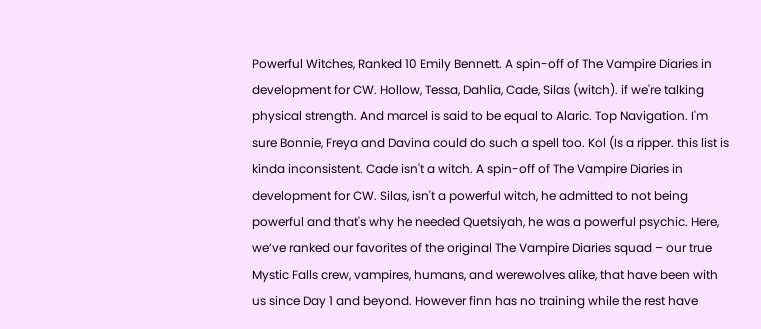Powerful Witches, Ranked 10 Emily Bennett. A spin-off of The Vampire Diaries in development for CW. Hollow, Tessa, Dahlia, Cade, Silas (witch). if we're talking physical strength. And marcel is said to be equal to Alaric. Top Navigation. I'm sure Bonnie, Freya and Davina could do such a spell too. Kol (Is a ripper. this list is kinda inconsistent. Cade isn't a witch. A spin-off of The Vampire Diaries in development for CW. Silas, isn't a powerful witch, he admitted to not being powerful and that's why he needed Quetsiyah, he was a powerful psychic. Here, we’ve ranked our favorites of the original The Vampire Diaries squad – our true Mystic Falls crew, vampires, humans, and werewolves alike, that have been with us since Day 1 and beyond. However finn has no training while the rest have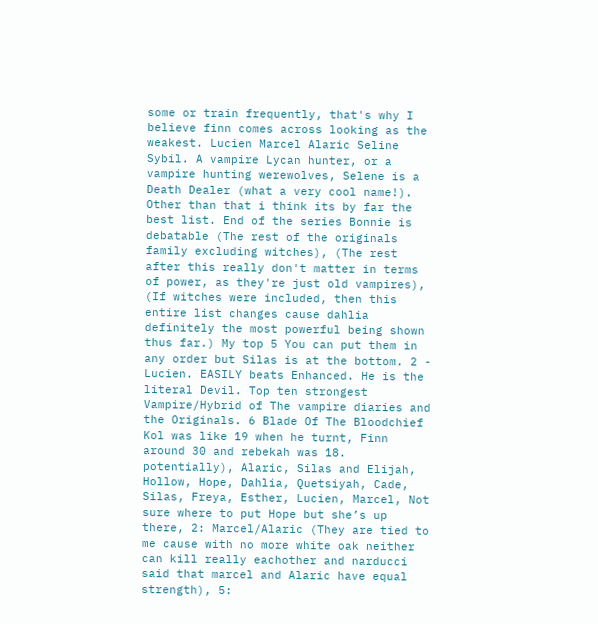some or train frequently, that's why I believe finn comes across looking as the weakest. Lucien Marcel Alaric Seline Sybil. A vampire Lycan hunter, or a vampire hunting werewolves, Selene is a Death Dealer (what a very cool name!). Other than that i think its by far the best list. End of the series Bonnie is debatable (The rest of the originals family excluding witches), (The rest after this really don't matter in terms of power, as they're just old vampires), (If witches were included, then this entire list changes cause dahlia definitely the most powerful being shown thus far.) My top 5 You can put them in any order but Silas is at the bottom. 2 - Lucien. EASILY beats Enhanced. He is the literal Devil. Top ten strongest Vampire/Hybrid of The vampire diaries and the Originals. 6 Blade Of The Bloodchief Kol was like 19 when he turnt, Finn around 30 and rebekah was 18. potentially), Alaric, Silas and Elijah, Hollow, Hope, Dahlia, Quetsiyah, Cade, Silas, Freya, Esther, Lucien, Marcel, Not sure where to put Hope but she’s up there, 2: Marcel/Alaric (They are tied to me cause with no more white oak neither can kill really eachother and narducci said that marcel and Alaric have equal strength), 5: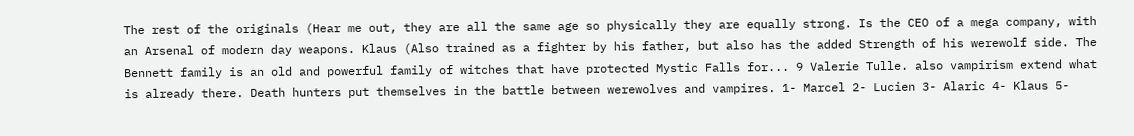The rest of the originals (Hear me out, they are all the same age so physically they are equally strong. Is the CEO of a mega company, with an Arsenal of modern day weapons. Klaus (Also trained as a fighter by his father, but also has the added Strength of his werewolf side. The Bennett family is an old and powerful family of witches that have protected Mystic Falls for... 9 Valerie Tulle. also vampirism extend what is already there. Death hunters put themselves in the battle between werewolves and vampires. 1- Marcel 2- Lucien 3- Alaric 4- Klaus 5-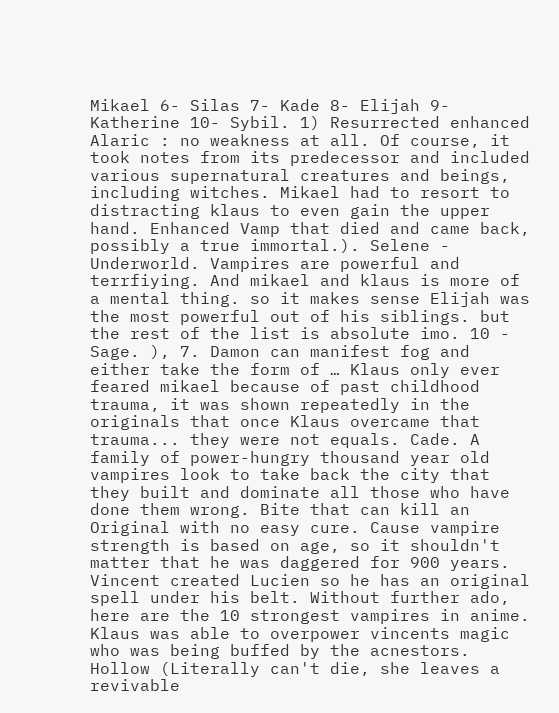Mikael 6- Silas 7- Kade 8- Elijah 9- Katherine 10- Sybil. 1) Resurrected enhanced Alaric : no weakness at all. Of course, it took notes from its predecessor and included various supernatural creatures and beings, including witches. Mikael had to resort to distracting klaus to even gain the upper hand. Enhanced Vamp that died and came back, possibly a true immortal.). Selene - Underworld. Vampires are powerful and terrfiying. And mikael and klaus is more of a mental thing. so it makes sense Elijah was the most powerful out of his siblings. but the rest of the list is absolute imo. 10 - Sage. ), 7. Damon can manifest fog and either take the form of … Klaus only ever feared mikael because of past childhood trauma, it was shown repeatedly in the originals that once Klaus overcame that trauma... they were not equals. Cade. A family of power-hungry thousand year old vampires look to take back the city that they built and dominate all those who have done them wrong. Bite that can kill an Original with no easy cure. Cause vampire strength is based on age, so it shouldn't matter that he was daggered for 900 years. Vincent created Lucien so he has an original spell under his belt. Without further ado, here are the 10 strongest vampires in anime. Klaus was able to overpower vincents magic who was being buffed by the acnestors. Hollow (Literally can't die, she leaves a revivable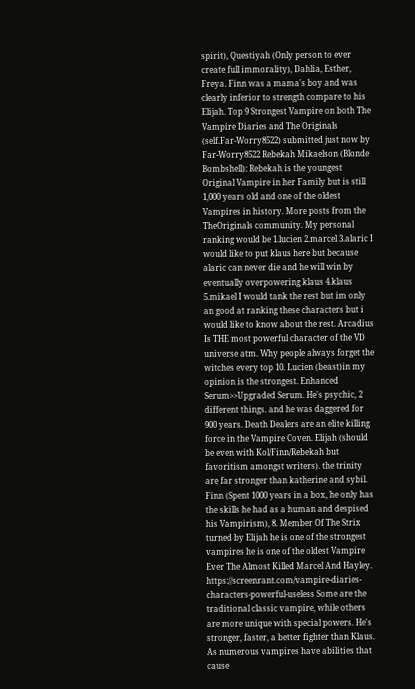spirit), Questiyah (Only person to ever create full immorality), Dahlia, Esther, Freya. Finn was a mama's boy and was clearly inferior to strength compare to his Elijah. Top 9 Strongest Vampire on both The Vampire Diaries and The Originals (self.Far-Worry8522) submitted just now by Far-Worry8522 Rebekah Mikaelson (Blonde Bombshell): Rebekah is the youngest Original Vampire in her Family but is still 1,000 years old and one of the oldest Vampires in history. More posts from the TheOriginals community. My personal ranking would be 1.lucien 2.marcel 3.alaric I would like to put klaus here but because alaric can never die and he will win by eventually overpowering klaus 4.klaus 5.mikael I would tank the rest but im only an good at ranking these characters but i would like to know about the rest. Arcadius Is THE most powerful character of the VD universe atm. Why people always forget the witches every top 10. Lucien (beast)in my opinion is the strongest. Enhanced Serum>>Upgraded Serum. He's psychic, 2 different things. and he was daggered for 900 years. Death Dealers are an elite killing force in the Vampire Coven. Elijah (should be even with Kol/Finn/Rebekah but favoritism amongst writers). the trinity are far stronger than katherine and sybil. Finn (Spent 1000 years in a box, he only has the skills he had as a human and despised his Vampirism), 8. Member Of The Strix turned by Elijah he is one of the strongest vampires he is one of the oldest Vampire Ever The Almost Killed Marcel And Hayley. https://screenrant.com/vampire-diaries-characters-powerful-useless Some are the traditional classic vampire, while others are more unique with special powers. He's stronger, faster, a better fighter than Klaus. As numerous vampires have abilities that cause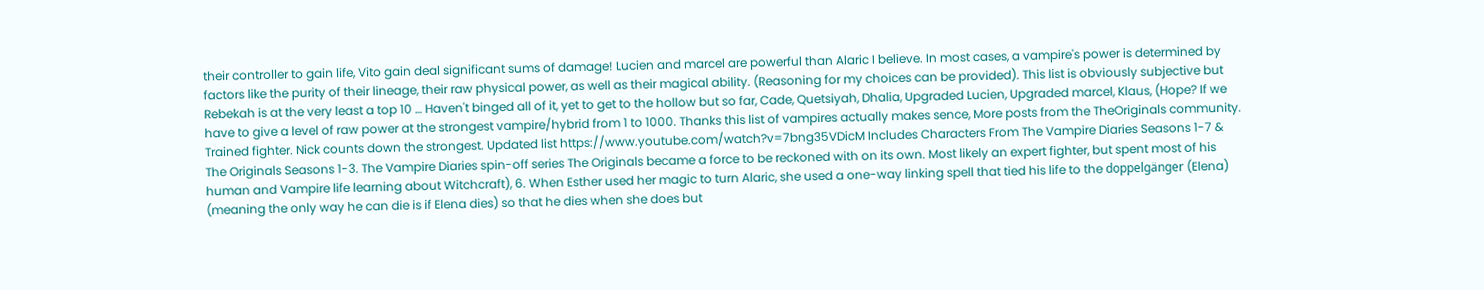their controller to gain life, Vito gain deal significant sums of damage! Lucien and marcel are powerful than Alaric I believe. In most cases, a vampire's power is determined by factors like the purity of their lineage, their raw physical power, as well as their magical ability. (Reasoning for my choices can be provided). This list is obviously subjective but Rebekah is at the very least a top 10 … Haven't binged all of it, yet to get to the hollow but so far, Cade, Quetsiyah, Dhalia, Upgraded Lucien, Upgraded marcel, Klaus, (Hope? If we have to give a level of raw power at the strongest vampire/hybrid from 1 to 1000. Thanks this list of vampires actually makes sence, More posts from the TheOriginals community. Trained fighter. Nick counts down the strongest. Updated list https://www.youtube.com/watch?v=7bng35VDicM Includes Characters From The Vampire Diaries Seasons 1-7 & The Originals Seasons 1-3. The Vampire Diaries spin-off series The Originals became a force to be reckoned with on its own. Most likely an expert fighter, but spent most of his human and Vampire life learning about Witchcraft), 6. When Esther used her magic to turn Alaric, she used a one-way linking spell that tied his life to the doppelgänger (Elena) (meaning the only way he can die is if Elena dies) so that he dies when she does but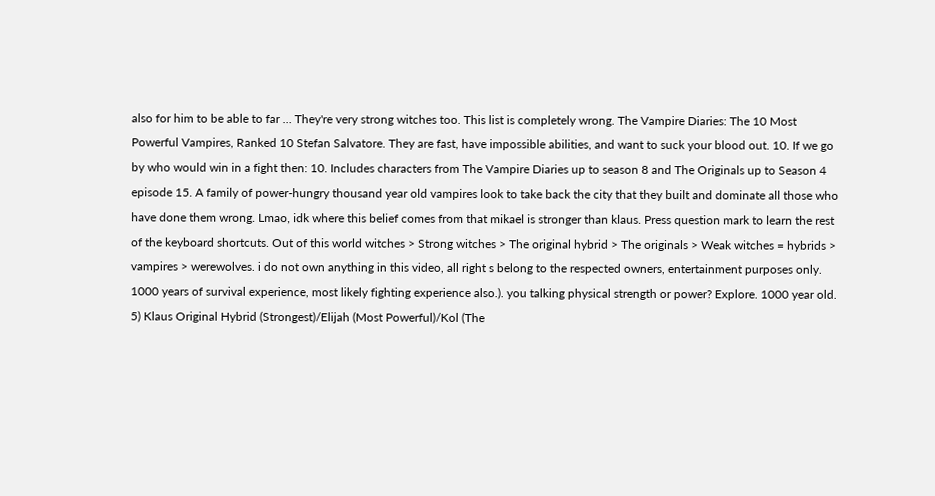also for him to be able to far … They're very strong witches too. This list is completely wrong. The Vampire Diaries: The 10 Most Powerful Vampires, Ranked 10 Stefan Salvatore. They are fast, have impossible abilities, and want to suck your blood out. 10. If we go by who would win in a fight then: 10. Includes characters from The Vampire Diaries up to season 8 and The Originals up to Season 4 episode 15. A family of power-hungry thousand year old vampires look to take back the city that they built and dominate all those who have done them wrong. Lmao, idk where this belief comes from that mikael is stronger than klaus. Press question mark to learn the rest of the keyboard shortcuts. Out of this world witches > Strong witches > The original hybrid > The originals > Weak witches = hybrids > vampires > werewolves. i do not own anything in this video, all right s belong to the respected owners, entertainment purposes only. 1000 years of survival experience, most likely fighting experience also.). you talking physical strength or power? Explore. 1000 year old. 5) Klaus Original Hybrid (Strongest)/Elijah (Most Powerful)/Kol (The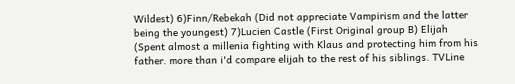Wildest) 6)Finn/Rebekah (Did not appreciate Vampirism and the latter being the youngest) 7)Lucien Castle (First Original group B) Elijah (Spent almost a millenia fighting with Klaus and protecting him from his father. more than i'd compare elijah to the rest of his siblings. TVLine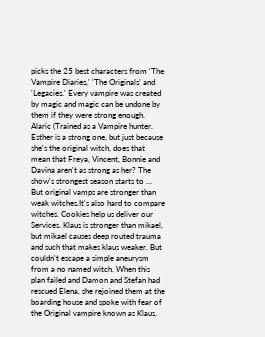picks the 25 best characters from 'The Vampire Diaries,' 'The Originals' and 'Legacies.' Every vampire was created by magic and magic can be undone by them if they were strong enough. Alaric (Trained as a Vampire hunter. Esther is a strong one, but just because she's the original witch, does that mean that Freya, Vincent, Bonnie and Davina aren't as strong as her? The show's strongest season starts to … But original vamps are stronger than weak witches.It's also hard to compare witches. Cookies help us deliver our Services. Klaus is stronger than mikael, but mikael causes deep routed trauma and such that makes klaus weaker. But couldn't escape a simple aneurysm from a no named witch. When this plan failed and Damon and Stefan had rescued Elena, she rejoined them at the boarding house and spoke with fear of the Original vampire known as Klaus,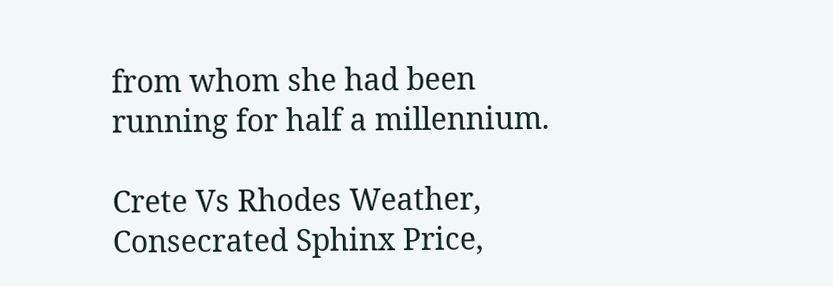from whom she had been running for half a millennium.

Crete Vs Rhodes Weather, Consecrated Sphinx Price,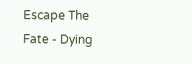Escape The Fate - Dying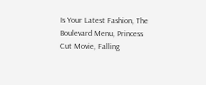Is Your Latest Fashion, The Boulevard Menu, Princess Cut Movie, Falling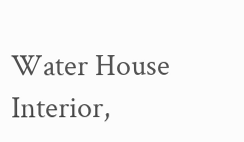Water House Interior,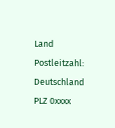Land Postleitzahl: Deutschland PLZ 0xxxx